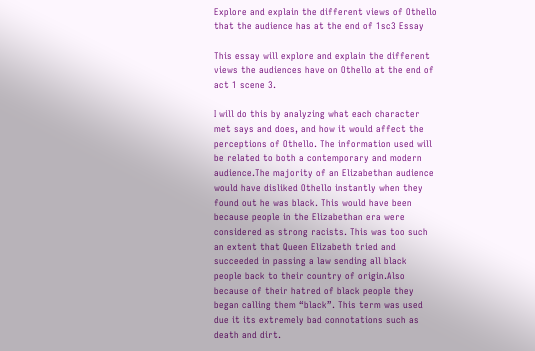Explore and explain the different views of Othello that the audience has at the end of 1sc3 Essay

This essay will explore and explain the different views the audiences have on Othello at the end of act 1 scene 3.

I will do this by analyzing what each character met says and does, and how it would affect the perceptions of Othello. The information used will be related to both a contemporary and modern audience.The majority of an Elizabethan audience would have disliked Othello instantly when they found out he was black. This would have been because people in the Elizabethan era were considered as strong racists. This was too such an extent that Queen Elizabeth tried and succeeded in passing a law sending all black people back to their country of origin.Also because of their hatred of black people they began calling them “black”. This term was used due it its extremely bad connotations such as death and dirt.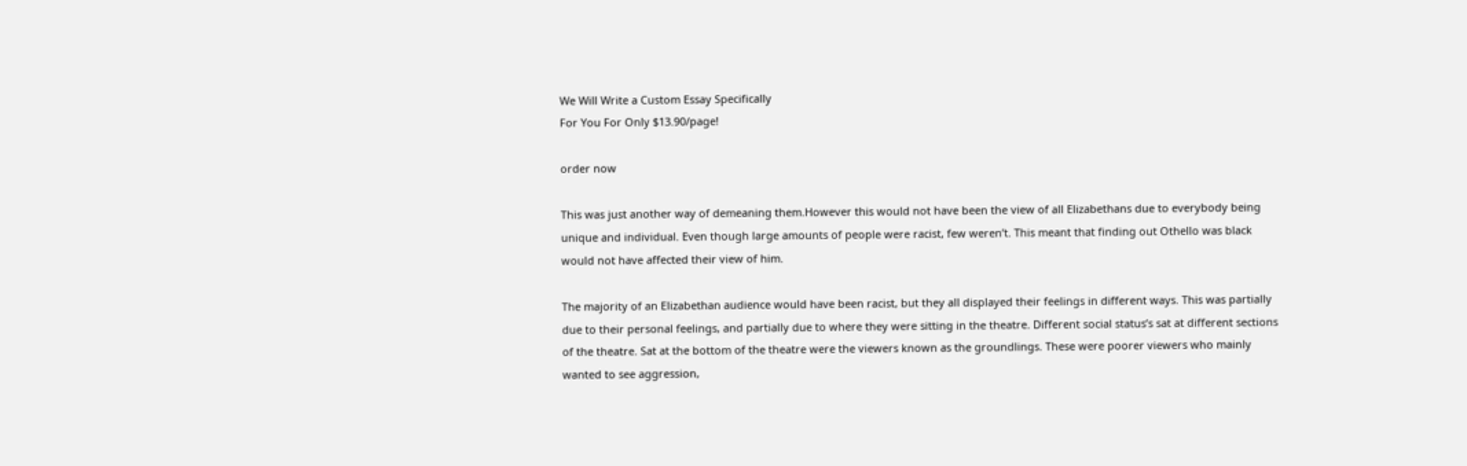We Will Write a Custom Essay Specifically
For You For Only $13.90/page!

order now

This was just another way of demeaning them.However this would not have been the view of all Elizabethans due to everybody being unique and individual. Even though large amounts of people were racist, few weren’t. This meant that finding out Othello was black would not have affected their view of him.

The majority of an Elizabethan audience would have been racist, but they all displayed their feelings in different ways. This was partially due to their personal feelings, and partially due to where they were sitting in the theatre. Different social status’s sat at different sections of the theatre. Sat at the bottom of the theatre were the viewers known as the groundlings. These were poorer viewers who mainly wanted to see aggression,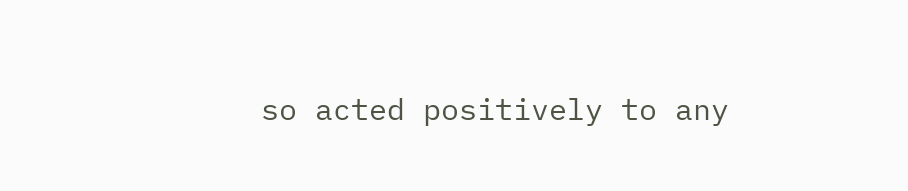so acted positively to any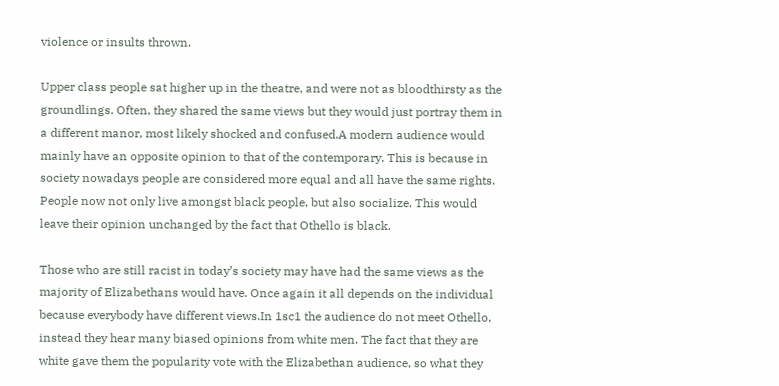violence or insults thrown.

Upper class people sat higher up in the theatre, and were not as bloodthirsty as the groundlings. Often, they shared the same views but they would just portray them in a different manor, most likely shocked and confused.A modern audience would mainly have an opposite opinion to that of the contemporary. This is because in society nowadays people are considered more equal and all have the same rights. People now not only live amongst black people, but also socialize. This would leave their opinion unchanged by the fact that Othello is black.

Those who are still racist in today’s society may have had the same views as the majority of Elizabethans would have. Once again it all depends on the individual because everybody have different views.In 1sc1 the audience do not meet Othello, instead they hear many biased opinions from white men. The fact that they are white gave them the popularity vote with the Elizabethan audience, so what they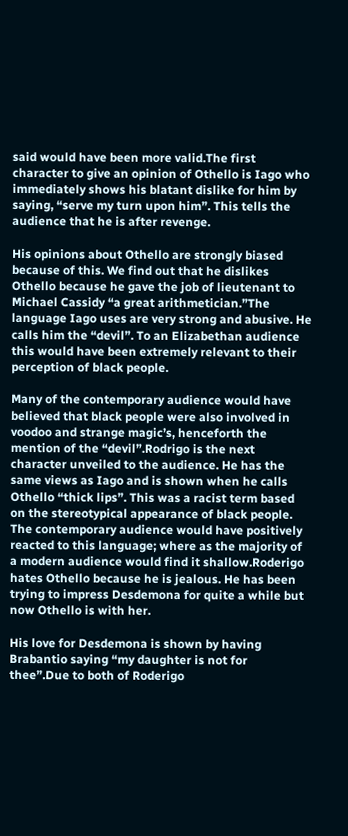said would have been more valid.The first character to give an opinion of Othello is Iago who immediately shows his blatant dislike for him by saying, “serve my turn upon him”. This tells the audience that he is after revenge.

His opinions about Othello are strongly biased because of this. We find out that he dislikes Othello because he gave the job of lieutenant to Michael Cassidy “a great arithmetician.”The language Iago uses are very strong and abusive. He calls him the “devil”. To an Elizabethan audience this would have been extremely relevant to their perception of black people.

Many of the contemporary audience would have believed that black people were also involved in voodoo and strange magic’s, henceforth the mention of the “devil”.Rodrigo is the next character unveiled to the audience. He has the same views as Iago and is shown when he calls Othello “thick lips”. This was a racist term based on the stereotypical appearance of black people. The contemporary audience would have positively reacted to this language; where as the majority of a modern audience would find it shallow.Roderigo hates Othello because he is jealous. He has been trying to impress Desdemona for quite a while but now Othello is with her.

His love for Desdemona is shown by having Brabantio saying “my daughter is not for thee”.Due to both of Roderigo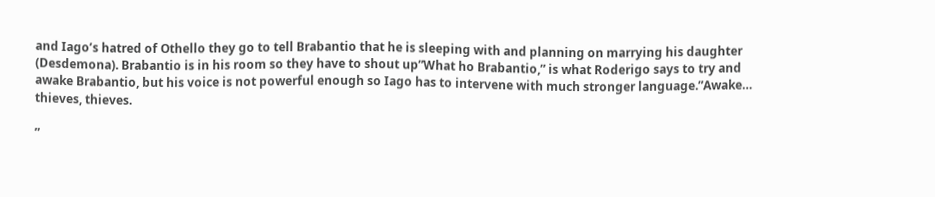and Iago’s hatred of Othello they go to tell Brabantio that he is sleeping with and planning on marrying his daughter (Desdemona). Brabantio is in his room so they have to shout up”What ho Brabantio,” is what Roderigo says to try and awake Brabantio, but his voice is not powerful enough so Iago has to intervene with much stronger language.”Awake… thieves, thieves.

”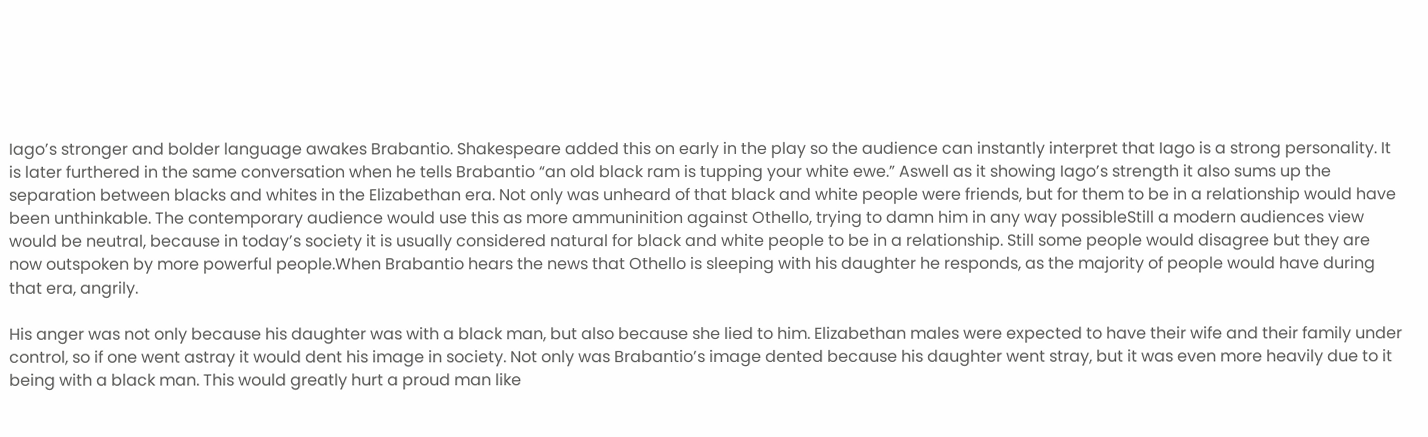Iago’s stronger and bolder language awakes Brabantio. Shakespeare added this on early in the play so the audience can instantly interpret that Iago is a strong personality. It is later furthered in the same conversation when he tells Brabantio “an old black ram is tupping your white ewe.” Aswell as it showing Iago’s strength it also sums up the separation between blacks and whites in the Elizabethan era. Not only was unheard of that black and white people were friends, but for them to be in a relationship would have been unthinkable. The contemporary audience would use this as more ammuninition against Othello, trying to damn him in any way possibleStill a modern audiences view would be neutral, because in today’s society it is usually considered natural for black and white people to be in a relationship. Still some people would disagree but they are now outspoken by more powerful people.When Brabantio hears the news that Othello is sleeping with his daughter he responds, as the majority of people would have during that era, angrily.

His anger was not only because his daughter was with a black man, but also because she lied to him. Elizabethan males were expected to have their wife and their family under control, so if one went astray it would dent his image in society. Not only was Brabantio’s image dented because his daughter went stray, but it was even more heavily due to it being with a black man. This would greatly hurt a proud man like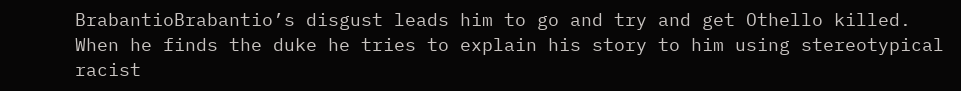BrabantioBrabantio’s disgust leads him to go and try and get Othello killed. When he finds the duke he tries to explain his story to him using stereotypical racist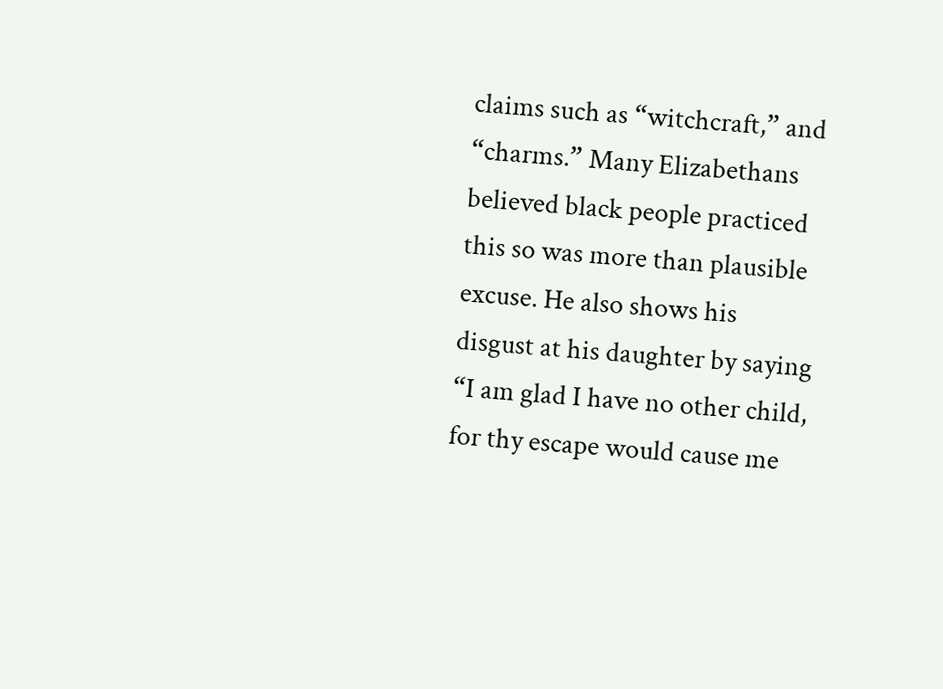claims such as “witchcraft,” and “charms.” Many Elizabethans believed black people practiced this so was more than plausible excuse. He also shows his disgust at his daughter by saying “I am glad I have no other child, for thy escape would cause me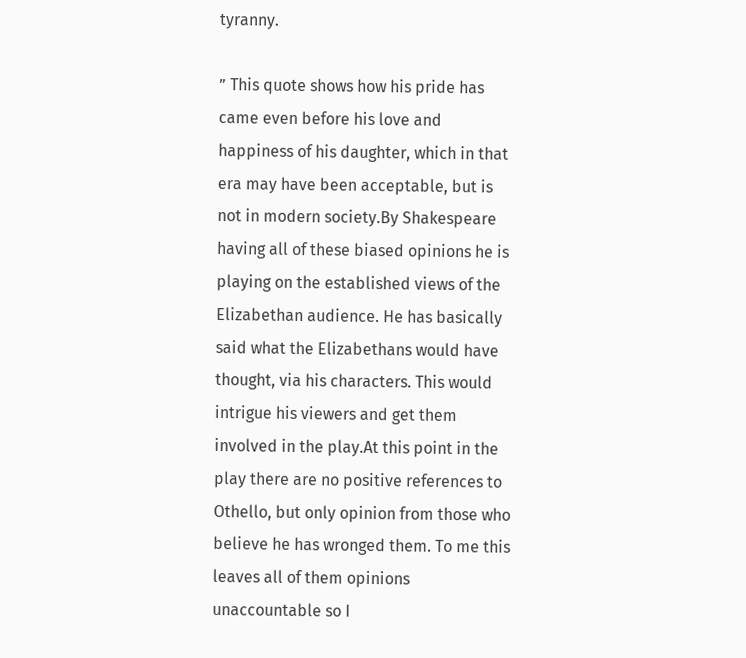tyranny.

” This quote shows how his pride has came even before his love and happiness of his daughter, which in that era may have been acceptable, but is not in modern society.By Shakespeare having all of these biased opinions he is playing on the established views of the Elizabethan audience. He has basically said what the Elizabethans would have thought, via his characters. This would intrigue his viewers and get them involved in the play.At this point in the play there are no positive references to Othello, but only opinion from those who believe he has wronged them. To me this leaves all of them opinions unaccountable so I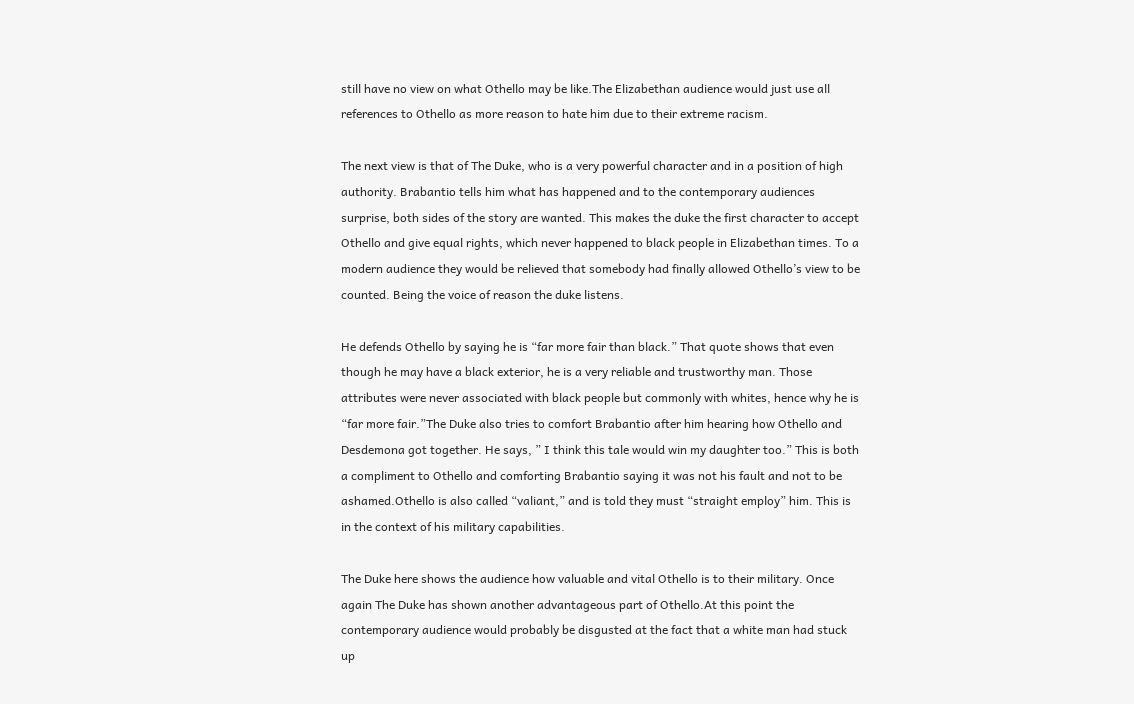still have no view on what Othello may be like.The Elizabethan audience would just use all references to Othello as more reason to hate him due to their extreme racism.

The next view is that of The Duke, who is a very powerful character and in a position of high authority. Brabantio tells him what has happened and to the contemporary audiences surprise, both sides of the story are wanted. This makes the duke the first character to accept Othello and give equal rights, which never happened to black people in Elizabethan times. To a modern audience they would be relieved that somebody had finally allowed Othello’s view to be counted. Being the voice of reason the duke listens.

He defends Othello by saying he is “far more fair than black.” That quote shows that even though he may have a black exterior, he is a very reliable and trustworthy man. Those attributes were never associated with black people but commonly with whites, hence why he is “far more fair.”The Duke also tries to comfort Brabantio after him hearing how Othello and Desdemona got together. He says, ” I think this tale would win my daughter too.” This is both a compliment to Othello and comforting Brabantio saying it was not his fault and not to be ashamed.Othello is also called “valiant,” and is told they must “straight employ” him. This is in the context of his military capabilities.

The Duke here shows the audience how valuable and vital Othello is to their military. Once again The Duke has shown another advantageous part of Othello.At this point the contemporary audience would probably be disgusted at the fact that a white man had stuck up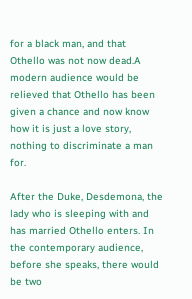for a black man, and that Othello was not now dead.A modern audience would be relieved that Othello has been given a chance and now know how it is just a love story, nothing to discriminate a man for.

After the Duke, Desdemona, the lady who is sleeping with and has married Othello enters. In the contemporary audience, before she speaks, there would be two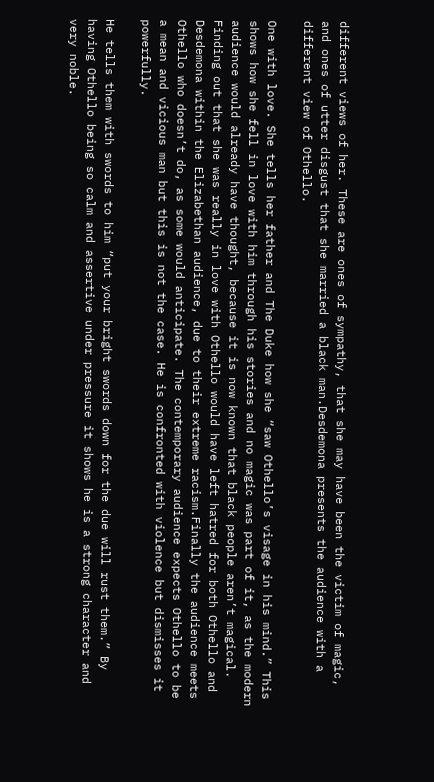different views of her. These are ones of sympathy, that she may have been the victim of magic, and ones of utter disgust that she married a black man.Desdemona presents the audience with a different view of Othello.

One with love. She tells her father and The Duke how she “saw Othello’s visage in his mind.” This shows how she fell in love with him through his stories and no magic was part of it, as the modern audience would already have thought, because it is now known that black people aren’t magical. Finding out that she was really in love with Othello would have left hatred for both Othello and Desdemona within the Elizabethan audience, due to their extreme racism.Finally the audience meets Othello who doesn’t do, as some would anticipate. The contemporary audience expects Othello to be a mean and vicious man but this is not the case. He is confronted with violence but dismisses it powerfully.

He tells them with swords to him “put your bright swords down for the due will rust them.” By having Othello being so calm and assertive under pressure it shows he is a strong character and very noble.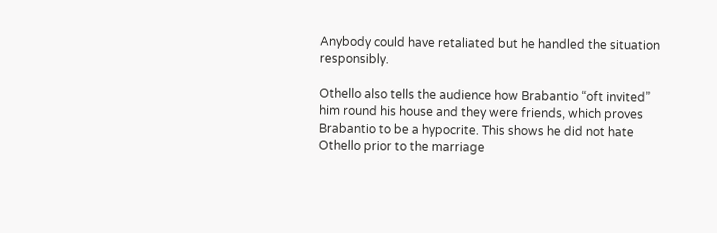Anybody could have retaliated but he handled the situation responsibly.

Othello also tells the audience how Brabantio “oft invited” him round his house and they were friends, which proves Brabantio to be a hypocrite. This shows he did not hate Othello prior to the marriage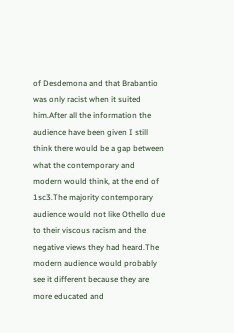of Desdemona and that Brabantio was only racist when it suited him.After all the information the audience have been given I still think there would be a gap between what the contemporary and modern would think, at the end of 1sc3.The majority contemporary audience would not like Othello due to their viscous racism and the negative views they had heard.The modern audience would probably see it different because they are more educated and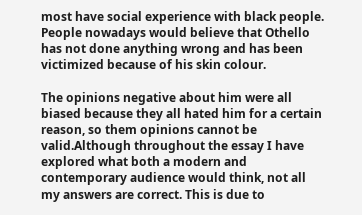most have social experience with black people. People nowadays would believe that Othello has not done anything wrong and has been victimized because of his skin colour.

The opinions negative about him were all biased because they all hated him for a certain reason, so them opinions cannot be valid.Although throughout the essay I have explored what both a modern and contemporary audience would think, not all my answers are correct. This is due to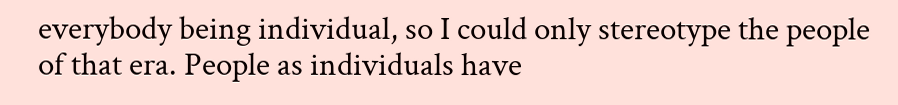everybody being individual, so I could only stereotype the people of that era. People as individuals have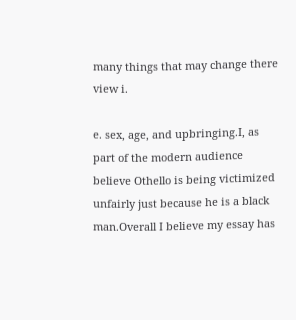many things that may change there view i.

e. sex, age, and upbringing.I, as part of the modern audience believe Othello is being victimized unfairly just because he is a black man.Overall I believe my essay has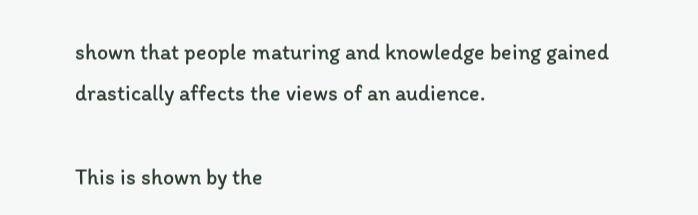shown that people maturing and knowledge being gained drastically affects the views of an audience.

This is shown by the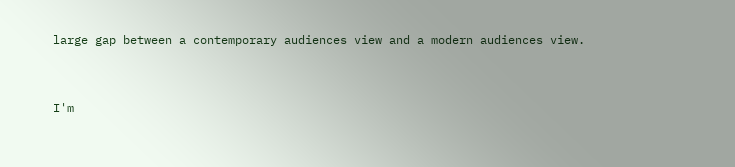large gap between a contemporary audiences view and a modern audiences view.


I'm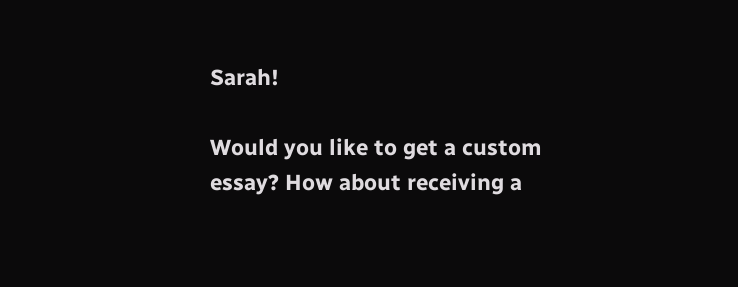Sarah!

Would you like to get a custom essay? How about receiving a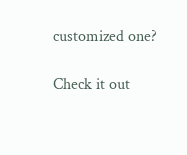customized one?

Check it out